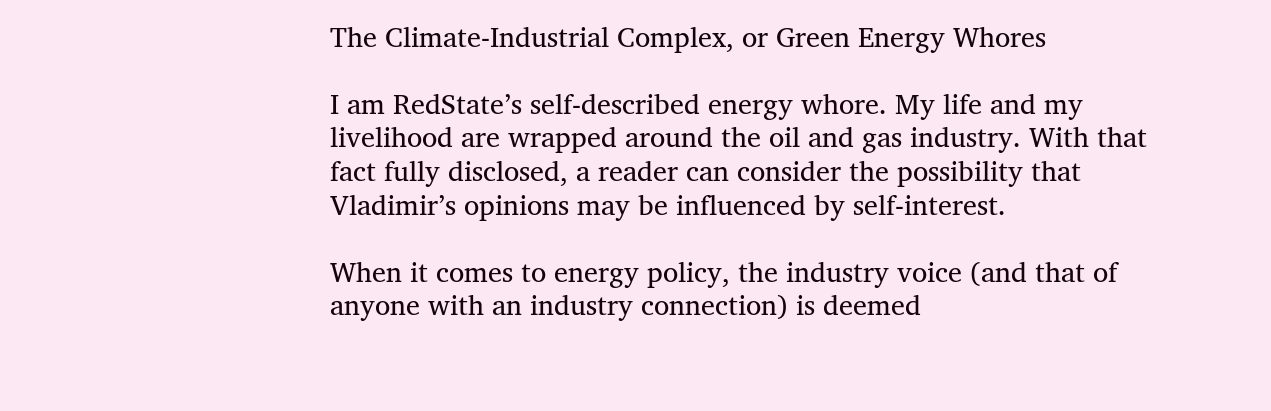The Climate-Industrial Complex, or Green Energy Whores

I am RedState’s self-described energy whore. My life and my livelihood are wrapped around the oil and gas industry. With that fact fully disclosed, a reader can consider the possibility that Vladimir’s opinions may be influenced by self-interest.

When it comes to energy policy, the industry voice (and that of anyone with an industry connection) is deemed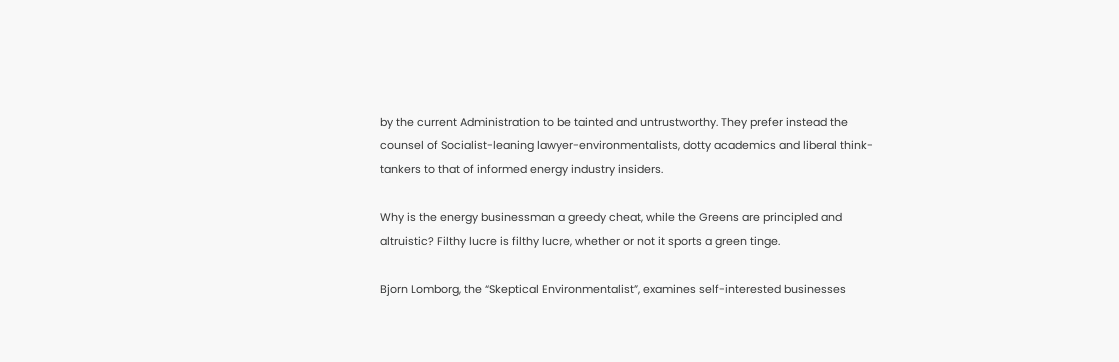by the current Administration to be tainted and untrustworthy. They prefer instead the counsel of Socialist-leaning lawyer-environmentalists, dotty academics and liberal think-tankers to that of informed energy industry insiders.

Why is the energy businessman a greedy cheat, while the Greens are principled and altruistic? Filthy lucre is filthy lucre, whether or not it sports a green tinge.

Bjorn Lomborg, the “Skeptical Environmentalist”, examines self-interested businesses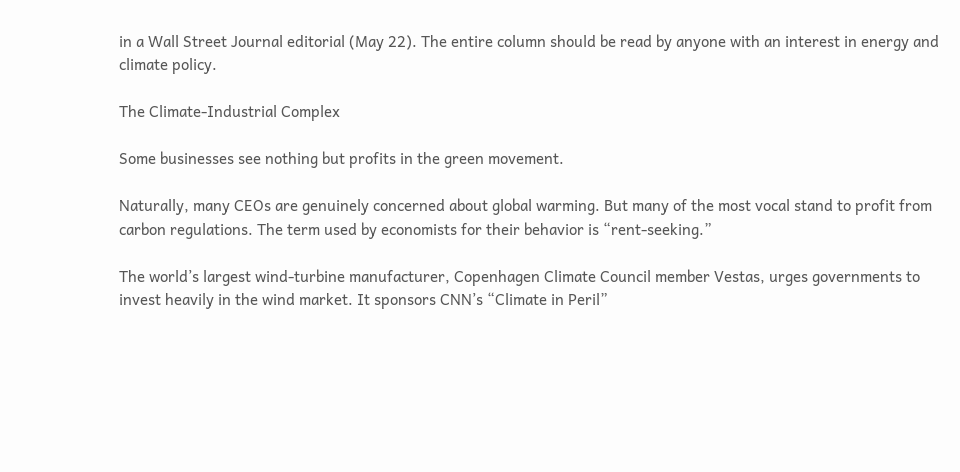in a Wall Street Journal editorial (May 22). The entire column should be read by anyone with an interest in energy and climate policy.

The Climate-Industrial Complex

Some businesses see nothing but profits in the green movement.

Naturally, many CEOs are genuinely concerned about global warming. But many of the most vocal stand to profit from carbon regulations. The term used by economists for their behavior is “rent-seeking.”

The world’s largest wind-turbine manufacturer, Copenhagen Climate Council member Vestas, urges governments to invest heavily in the wind market. It sponsors CNN’s “Climate in Peril”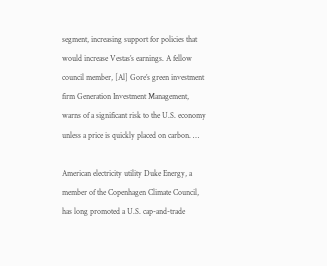segment, increasing support for policies that would increase Vestas’s earnings. A fellow council member, [Al] Gore’s green investment firm Generation Investment Management, warns of a significant risk to the U.S. economy unless a price is quickly placed on carbon. …

American electricity utility Duke Energy, a member of the Copenhagen Climate Council, has long promoted a U.S. cap-and-trade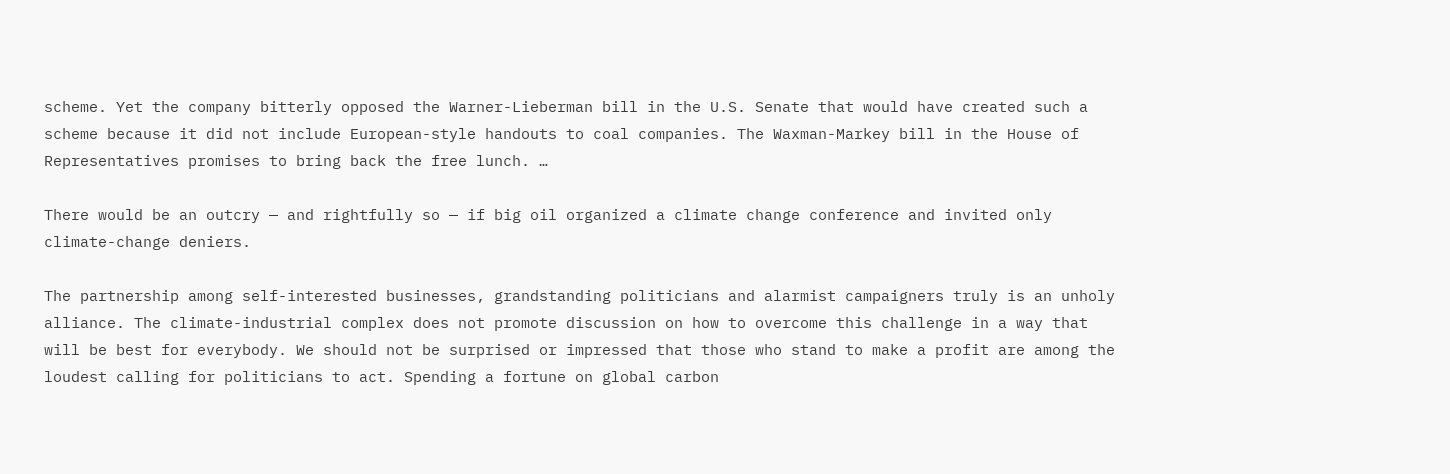scheme. Yet the company bitterly opposed the Warner-Lieberman bill in the U.S. Senate that would have created such a scheme because it did not include European-style handouts to coal companies. The Waxman-Markey bill in the House of Representatives promises to bring back the free lunch. …

There would be an outcry — and rightfully so — if big oil organized a climate change conference and invited only climate-change deniers.

The partnership among self-interested businesses, grandstanding politicians and alarmist campaigners truly is an unholy alliance. The climate-industrial complex does not promote discussion on how to overcome this challenge in a way that will be best for everybody. We should not be surprised or impressed that those who stand to make a profit are among the loudest calling for politicians to act. Spending a fortune on global carbon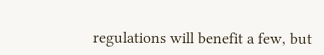regulations will benefit a few, but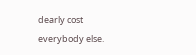dearly cost everybody else.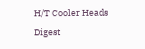H/T Cooler Heads Digest